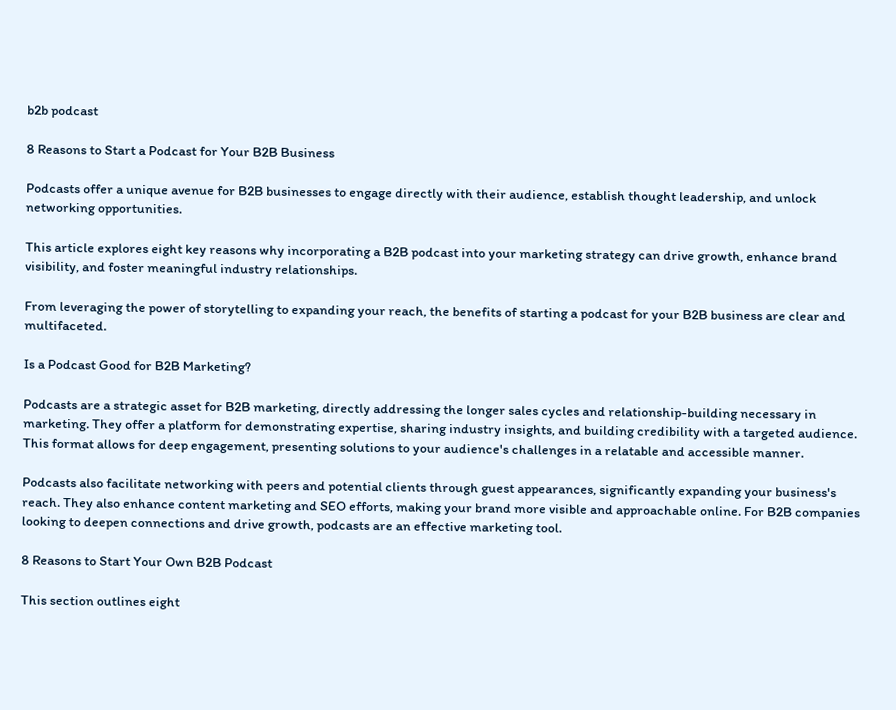b2b podcast

8 Reasons to Start a Podcast for Your B2B Business

Podcasts offer a unique avenue for B2B businesses to engage directly with their audience, establish thought leadership, and unlock networking opportunities.

This article explores eight key reasons why incorporating a B2B podcast into your marketing strategy can drive growth, enhance brand visibility, and foster meaningful industry relationships.

From leveraging the power of storytelling to expanding your reach, the benefits of starting a podcast for your B2B business are clear and multifaceted.

Is a Podcast Good for B2B Marketing?

Podcasts are a strategic asset for B2B marketing, directly addressing the longer sales cycles and relationship-building necessary in marketing. They offer a platform for demonstrating expertise, sharing industry insights, and building credibility with a targeted audience. This format allows for deep engagement, presenting solutions to your audience's challenges in a relatable and accessible manner.

Podcasts also facilitate networking with peers and potential clients through guest appearances, significantly expanding your business's reach. They also enhance content marketing and SEO efforts, making your brand more visible and approachable online. For B2B companies looking to deepen connections and drive growth, podcasts are an effective marketing tool.

8 Reasons to Start Your Own B2B Podcast

This section outlines eight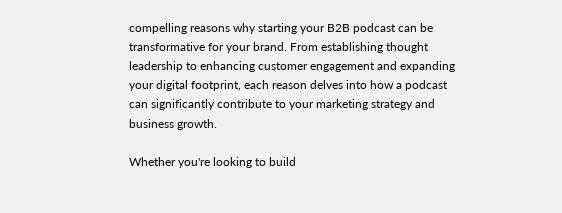compelling reasons why starting your B2B podcast can be transformative for your brand. From establishing thought leadership to enhancing customer engagement and expanding your digital footprint, each reason delves into how a podcast can significantly contribute to your marketing strategy and business growth.

Whether you're looking to build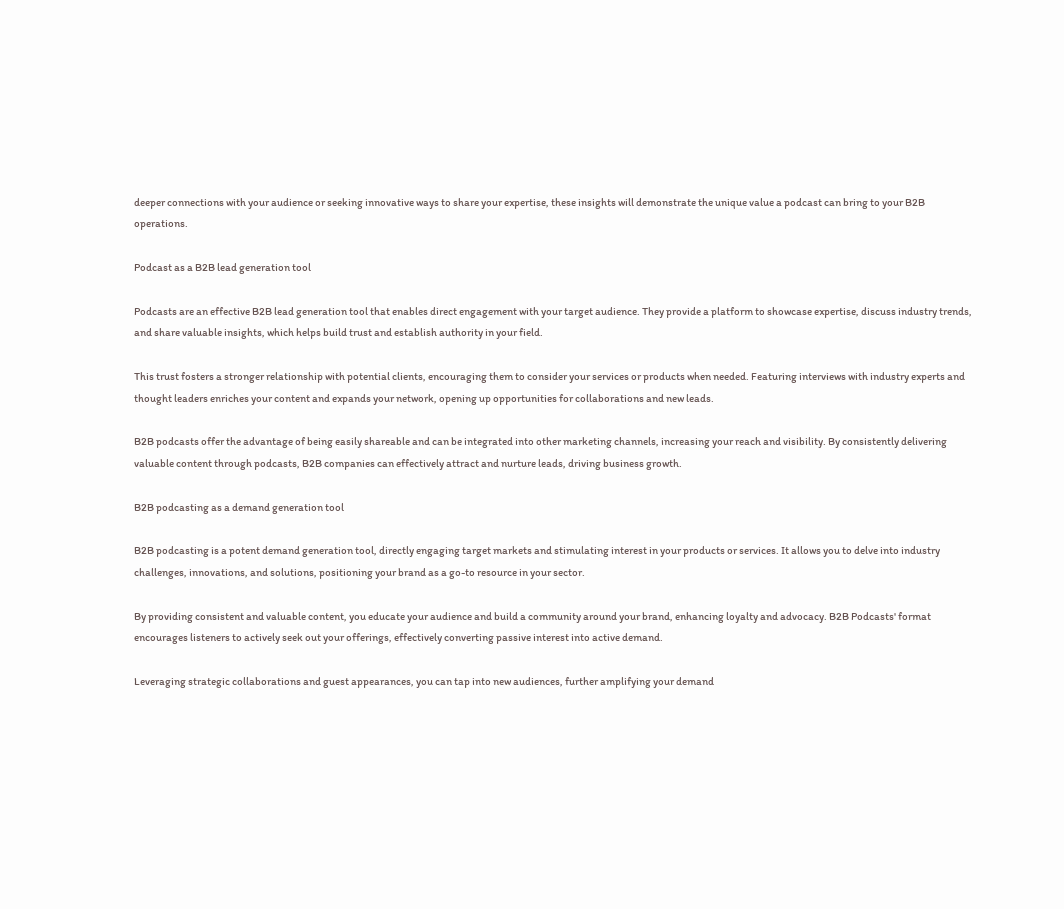deeper connections with your audience or seeking innovative ways to share your expertise, these insights will demonstrate the unique value a podcast can bring to your B2B operations.

Podcast as a B2B lead generation tool

Podcasts are an effective B2B lead generation tool that enables direct engagement with your target audience. They provide a platform to showcase expertise, discuss industry trends, and share valuable insights, which helps build trust and establish authority in your field.

This trust fosters a stronger relationship with potential clients, encouraging them to consider your services or products when needed. Featuring interviews with industry experts and thought leaders enriches your content and expands your network, opening up opportunities for collaborations and new leads.

B2B podcasts offer the advantage of being easily shareable and can be integrated into other marketing channels, increasing your reach and visibility. By consistently delivering valuable content through podcasts, B2B companies can effectively attract and nurture leads, driving business growth.

B2B podcasting as a demand generation tool

B2B podcasting is a potent demand generation tool, directly engaging target markets and stimulating interest in your products or services. It allows you to delve into industry challenges, innovations, and solutions, positioning your brand as a go-to resource in your sector.

By providing consistent and valuable content, you educate your audience and build a community around your brand, enhancing loyalty and advocacy. B2B Podcasts' format encourages listeners to actively seek out your offerings, effectively converting passive interest into active demand.

Leveraging strategic collaborations and guest appearances, you can tap into new audiences, further amplifying your demand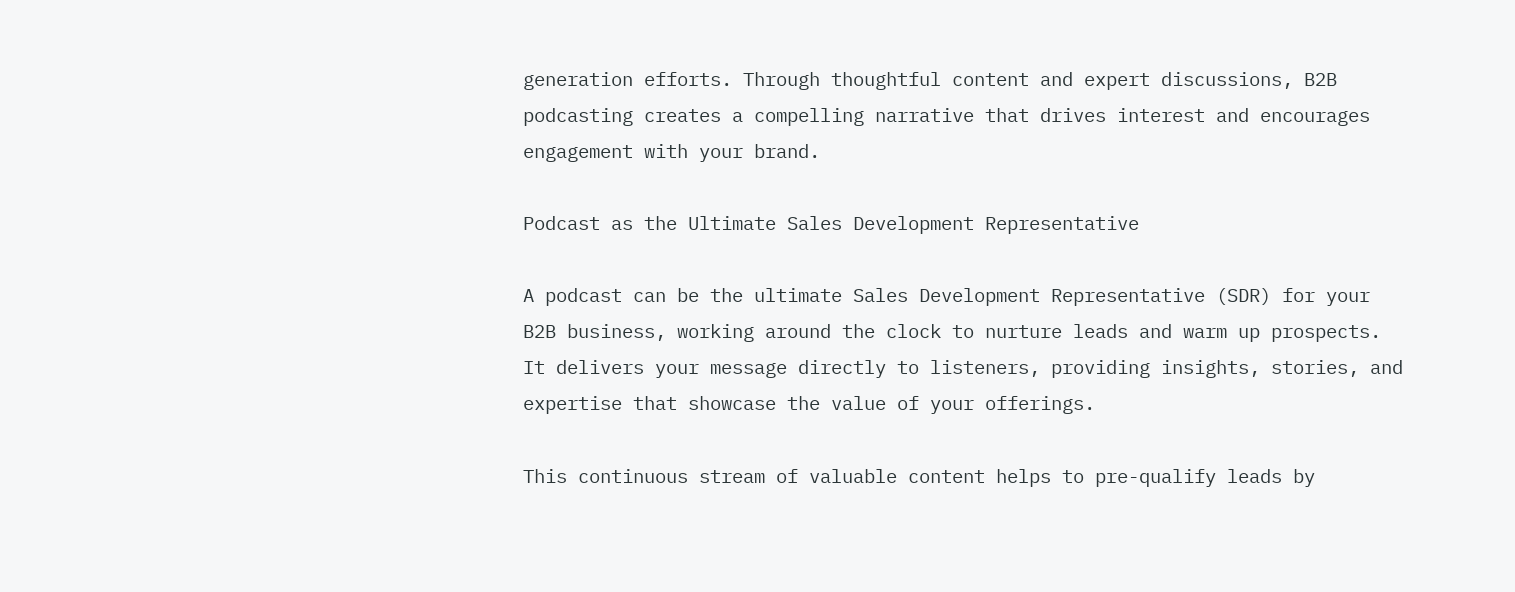generation efforts. Through thoughtful content and expert discussions, B2B podcasting creates a compelling narrative that drives interest and encourages engagement with your brand.

Podcast as the Ultimate Sales Development Representative

A podcast can be the ultimate Sales Development Representative (SDR) for your B2B business, working around the clock to nurture leads and warm up prospects. It delivers your message directly to listeners, providing insights, stories, and expertise that showcase the value of your offerings.

This continuous stream of valuable content helps to pre-qualify leads by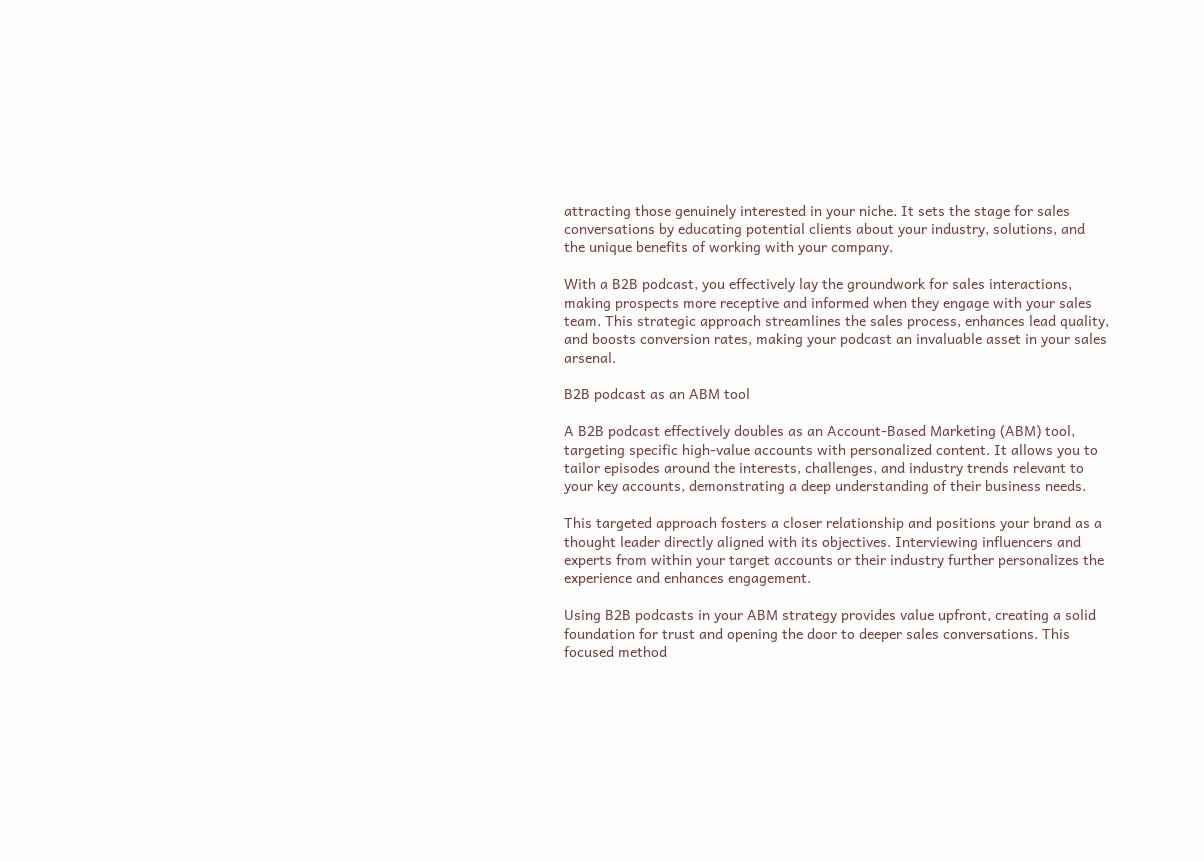attracting those genuinely interested in your niche. It sets the stage for sales conversations by educating potential clients about your industry, solutions, and the unique benefits of working with your company.

With a B2B podcast, you effectively lay the groundwork for sales interactions, making prospects more receptive and informed when they engage with your sales team. This strategic approach streamlines the sales process, enhances lead quality, and boosts conversion rates, making your podcast an invaluable asset in your sales arsenal.

B2B podcast as an ABM tool

A B2B podcast effectively doubles as an Account-Based Marketing (ABM) tool, targeting specific high-value accounts with personalized content. It allows you to tailor episodes around the interests, challenges, and industry trends relevant to your key accounts, demonstrating a deep understanding of their business needs.

This targeted approach fosters a closer relationship and positions your brand as a thought leader directly aligned with its objectives. Interviewing influencers and experts from within your target accounts or their industry further personalizes the experience and enhances engagement.

Using B2B podcasts in your ABM strategy provides value upfront, creating a solid foundation for trust and opening the door to deeper sales conversations. This focused method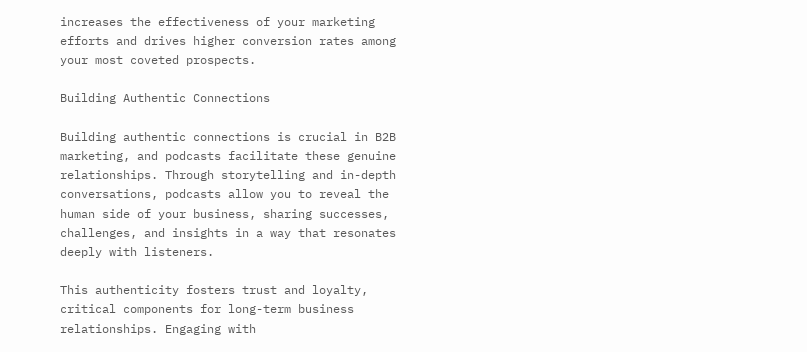increases the effectiveness of your marketing efforts and drives higher conversion rates among your most coveted prospects.

Building Authentic Connections

Building authentic connections is crucial in B2B marketing, and podcasts facilitate these genuine relationships. Through storytelling and in-depth conversations, podcasts allow you to reveal the human side of your business, sharing successes, challenges, and insights in a way that resonates deeply with listeners.

This authenticity fosters trust and loyalty, critical components for long-term business relationships. Engaging with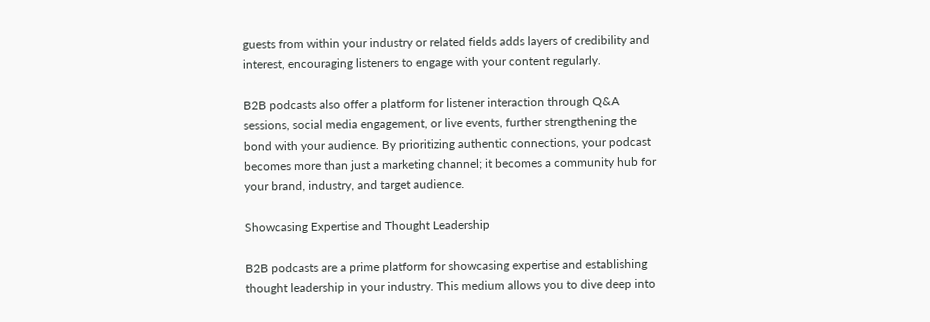guests from within your industry or related fields adds layers of credibility and interest, encouraging listeners to engage with your content regularly.

B2B podcasts also offer a platform for listener interaction through Q&A sessions, social media engagement, or live events, further strengthening the bond with your audience. By prioritizing authentic connections, your podcast becomes more than just a marketing channel; it becomes a community hub for your brand, industry, and target audience.

Showcasing Expertise and Thought Leadership

B2B podcasts are a prime platform for showcasing expertise and establishing thought leadership in your industry. This medium allows you to dive deep into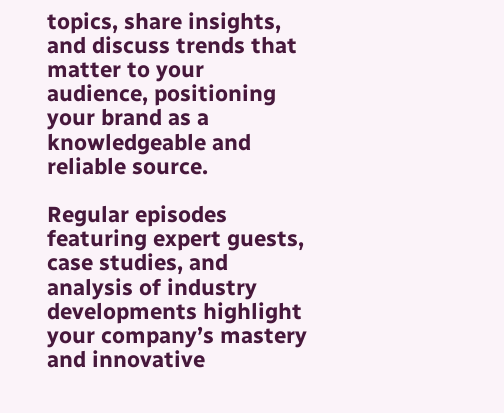topics, share insights, and discuss trends that matter to your audience, positioning your brand as a knowledgeable and reliable source.

Regular episodes featuring expert guests, case studies, and analysis of industry developments highlight your company’s mastery and innovative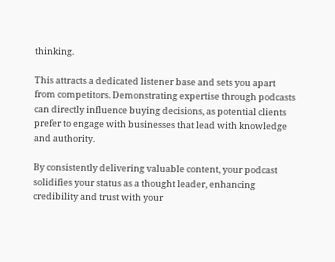thinking.

This attracts a dedicated listener base and sets you apart from competitors. Demonstrating expertise through podcasts can directly influence buying decisions, as potential clients prefer to engage with businesses that lead with knowledge and authority.

By consistently delivering valuable content, your podcast solidifies your status as a thought leader, enhancing credibility and trust with your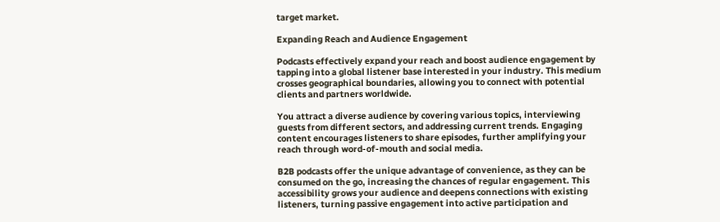target market.

Expanding Reach and Audience Engagement

Podcasts effectively expand your reach and boost audience engagement by tapping into a global listener base interested in your industry. This medium crosses geographical boundaries, allowing you to connect with potential clients and partners worldwide.

You attract a diverse audience by covering various topics, interviewing guests from different sectors, and addressing current trends. Engaging content encourages listeners to share episodes, further amplifying your reach through word-of-mouth and social media.

B2B podcasts offer the unique advantage of convenience, as they can be consumed on the go, increasing the chances of regular engagement. This accessibility grows your audience and deepens connections with existing listeners, turning passive engagement into active participation and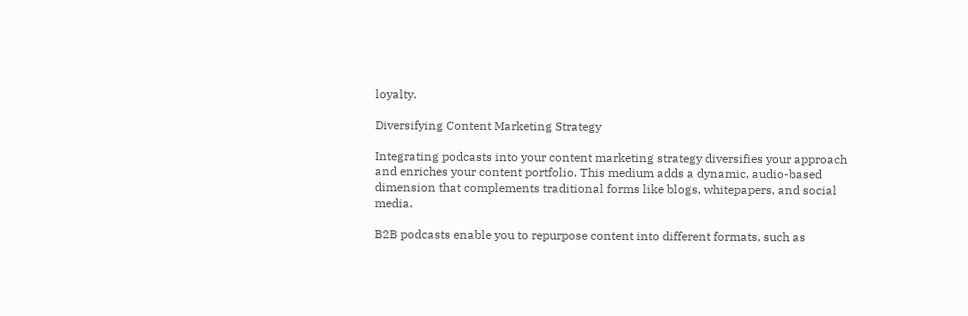loyalty.

Diversifying Content Marketing Strategy

Integrating podcasts into your content marketing strategy diversifies your approach and enriches your content portfolio. This medium adds a dynamic, audio-based dimension that complements traditional forms like blogs, whitepapers, and social media.

B2B podcasts enable you to repurpose content into different formats, such as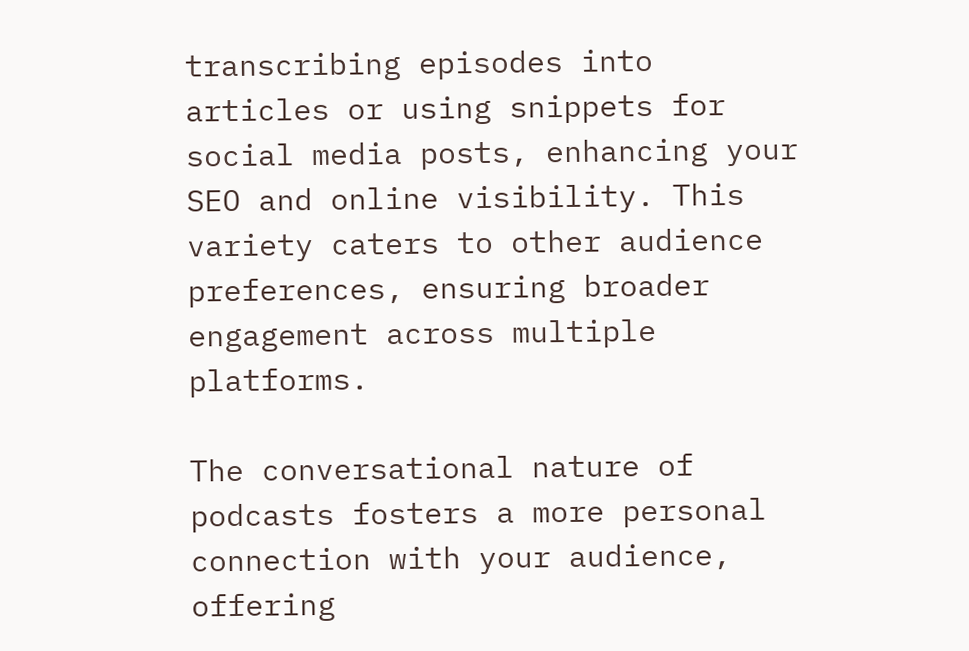transcribing episodes into articles or using snippets for social media posts, enhancing your SEO and online visibility. This variety caters to other audience preferences, ensuring broader engagement across multiple platforms.

The conversational nature of podcasts fosters a more personal connection with your audience, offering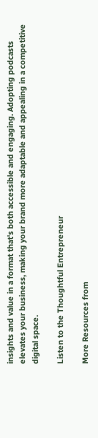insights and value in a format that's both accessible and engaging. Adopting podcasts elevates your business, making your brand more adaptable and appealing in a competitive digital space.

Listen to the Thoughtful Entrepreneur

More Resources from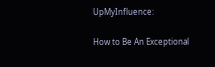UpMyInfluence:

How to Be An Exceptional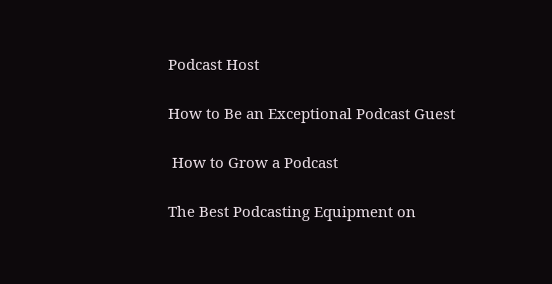Podcast Host

How to Be an Exceptional Podcast Guest

 How to Grow a Podcast

The Best Podcasting Equipment on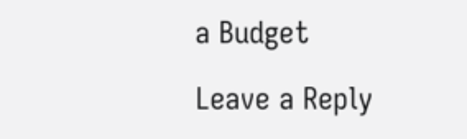a Budget

Leave a Reply